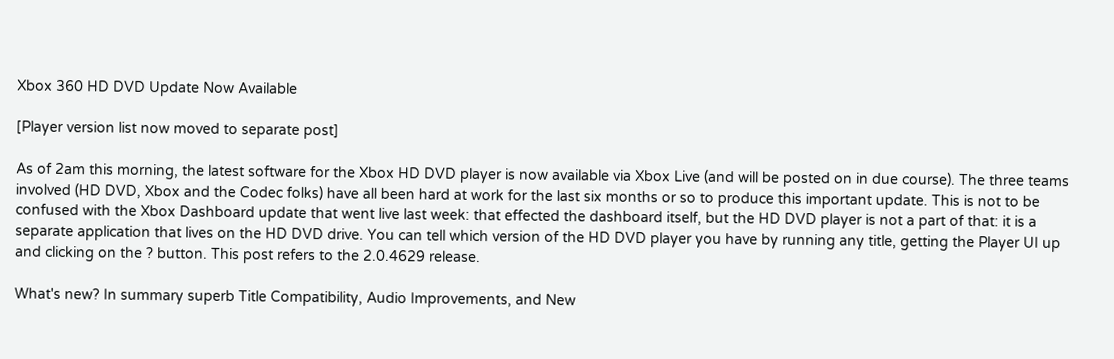Xbox 360 HD DVD Update Now Available

[Player version list now moved to separate post]

As of 2am this morning, the latest software for the Xbox HD DVD player is now available via Xbox Live (and will be posted on in due course). The three teams involved (HD DVD, Xbox and the Codec folks) have all been hard at work for the last six months or so to produce this important update. This is not to be confused with the Xbox Dashboard update that went live last week: that effected the dashboard itself, but the HD DVD player is not a part of that: it is a separate application that lives on the HD DVD drive. You can tell which version of the HD DVD player you have by running any title, getting the Player UI up and clicking on the ? button. This post refers to the 2.0.4629 release.

What's new? In summary superb Title Compatibility, Audio Improvements, and New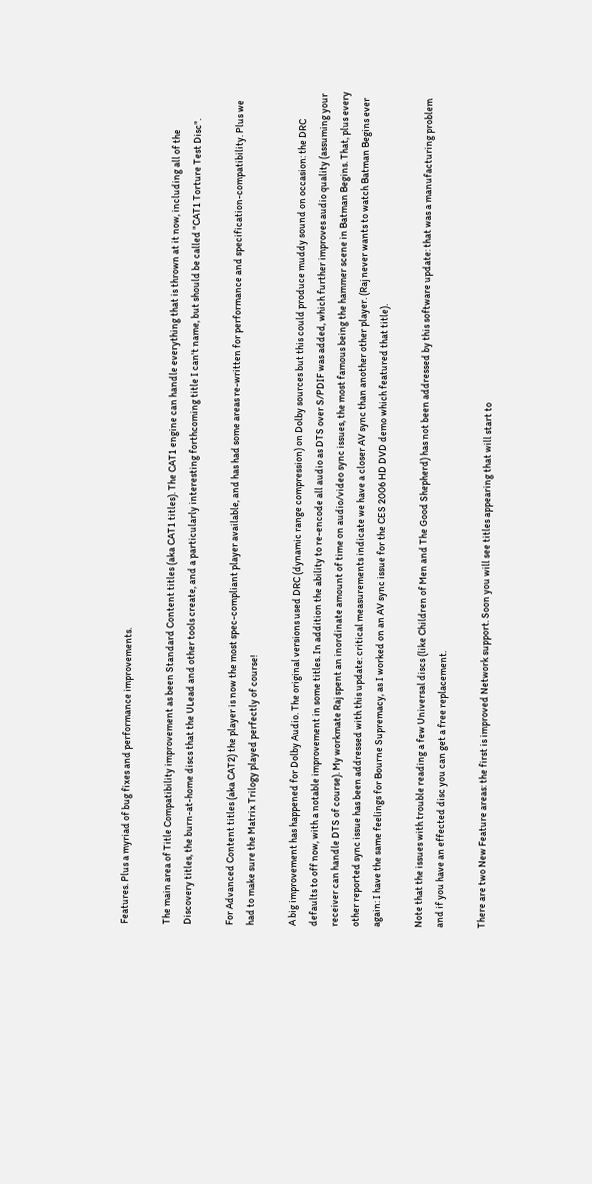Features. Plus a myriad of bug fixes and performance improvements.

The main area of Title Compatibility improvement as been Standard Content titles (aka CAT1 titles). The CAT1 engine can handle everything that is thrown at it now, including all of the Discovery titles, the burn-at-home discs that the ULead and other tools create, and a particularly interesting forthcoming title I can't name, but should be called "CAT1 Torture Test Disc".

For Advanced Content titles (aka CAT2) the player is now the most spec-compliant player available, and has had some areas re-written for performance and specification-compatibility. Plus we had to make sure the Matrix Trilogy played perfectly of course!

A big improvement has happened for Dolby Audio. The original versions used DRC (dynamic range compression) on Dolby sources but this could produce muddy sound on occasion: the DRC defaults to off now, with a notable improvement in some titles. In addition the ability to re-encode all audio as DTS over S/PDIF was added, which further improves audio quality (assuming your receiver can handle DTS of course). My workmate Raj spent an inordinate amount of time on audio/video sync issues, the most famous being the hammer scene in Batman Begins. That, plus every other reported sync issue has been addressed with this update: critical measurements indicate we have a closer AV sync than another other player. (Raj never wants to watch Batman Begins ever again: I have the same feelings for Bourne Supremacy, as I worked on an AV sync issue for the CES 2006 HD DVD demo which featured that title).

Note that the issues with trouble reading a few Universal discs (like Children of Men and The Good Shepherd) has not been addressed by this software update: that was a manufacturing problem and if you have an effected disc you can get a free replacement.

There are two New Feature areas: the first is improved Network support. Soon you will see titles appearing that will start to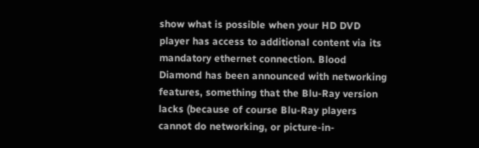show what is possible when your HD DVD player has access to additional content via its mandatory ethernet connection. Blood Diamond has been announced with networking features, something that the Blu-Ray version lacks (because of course Blu-Ray players cannot do networking, or picture-in-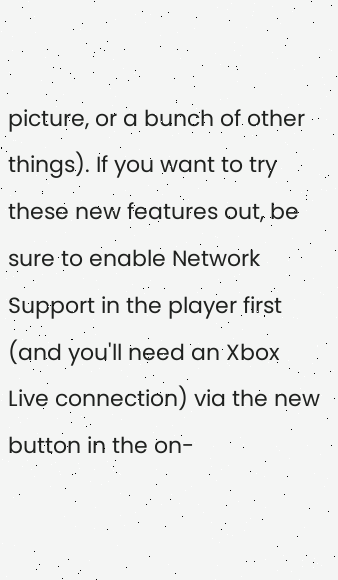picture, or a bunch of other things). If you want to try these new features out, be sure to enable Network Support in the player first (and you'll need an Xbox Live connection) via the new button in the on-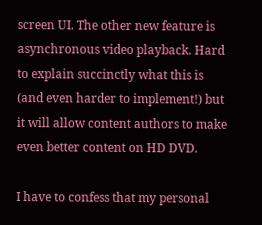screen UI. The other new feature is asynchronous video playback. Hard to explain succinctly what this is (and even harder to implement!) but it will allow content authors to make even better content on HD DVD.

I have to confess that my personal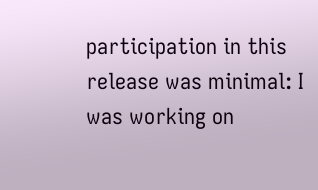participation in this release was minimal: I was working on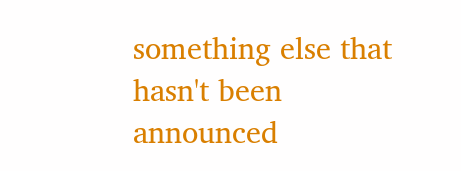something else that hasn't been announced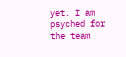yet. I am psyched for the team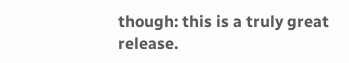though: this is a truly great release.